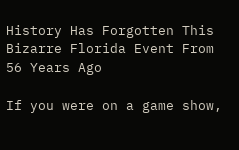History Has Forgotten This Bizarre Florida Event From 56 Years Ago

If you were on a game show,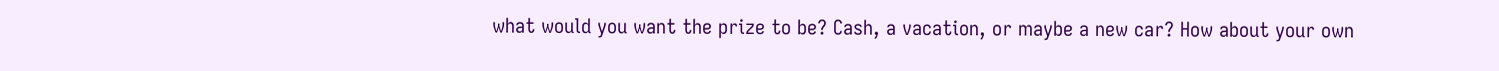what would you want the prize to be? Cash, a vacation, or maybe a new car? How about your own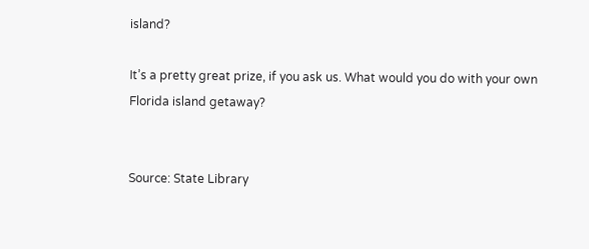island?

It’s a pretty great prize, if you ask us. What would you do with your own Florida island getaway?


Source: State Library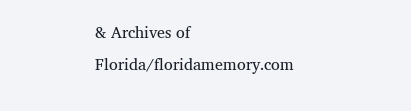& Archives of Florida/floridamemory.com